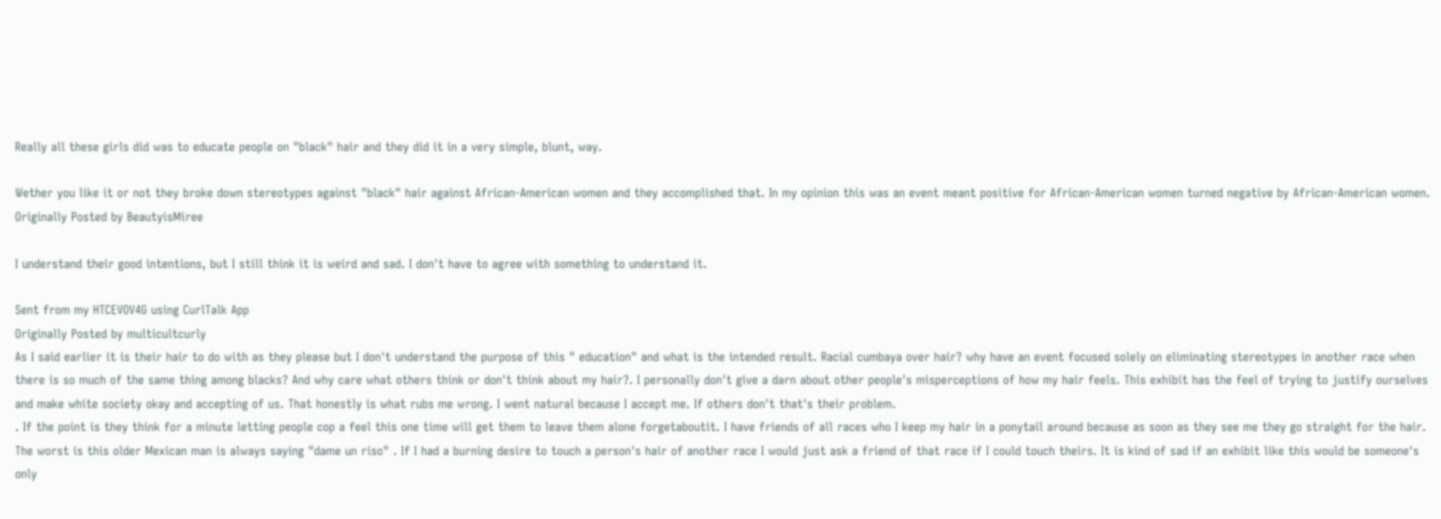Really all these girls did was to educate people on "black" hair and they did it in a very simple, blunt, way.

Wether you like it or not they broke down stereotypes against "black" hair against African-American women and they accomplished that. In my opinion this was an event meant positive for African-American women turned negative by African-American women.
Originally Posted by BeautyisMiree

I understand their good intentions, but I still think it is weird and sad. I don't have to agree with something to understand it.

Sent from my HTCEVOV4G using CurlTalk App
Originally Posted by multicultcurly
As I said earlier it is their hair to do with as they please but I don't understand the purpose of this " education" and what is the intended result. Racial cumbaya over hair? why have an event focused solely on eliminating stereotypes in another race when there is so much of the same thing among blacks? And why care what others think or don't think about my hair?. I personally don't give a darn about other people's misperceptions of how my hair feels. This exhibit has the feel of trying to justify ourselves and make white society okay and accepting of us. That honestly is what rubs me wrong. I went natural because I accept me. If others don't that's their problem.
. If the point is they think for a minute letting people cop a feel this one time will get them to leave them alone forgetaboutit. I have friends of all races who I keep my hair in a ponytail around because as soon as they see me they go straight for the hair. The worst is this older Mexican man is always saying "dame un riso" . If I had a burning desire to touch a person's hair of another race I would just ask a friend of that race if I could touch theirs. It is kind of sad if an exhibit like this would be someone's only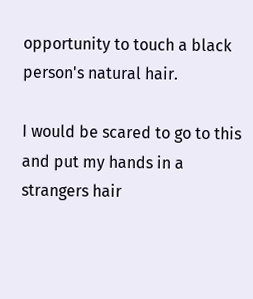opportunity to touch a black person's natural hair.

I would be scared to go to this and put my hands in a strangers hair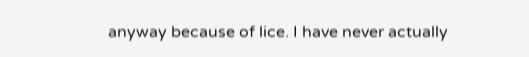anyway because of lice. I have never actually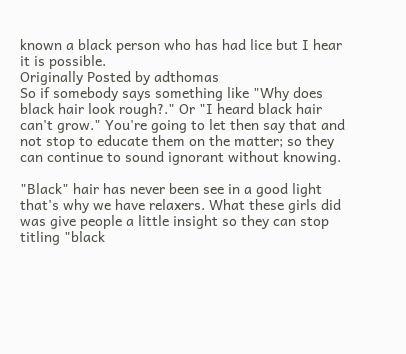known a black person who has had lice but I hear it is possible.
Originally Posted by adthomas
So if somebody says something like "Why does black hair look rough?." Or "I heard black hair can't grow." You're going to let then say that and not stop to educate them on the matter; so they can continue to sound ignorant without knowing.

"Black" hair has never been see in a good light that's why we have relaxers. What these girls did was give people a little insight so they can stop titling "black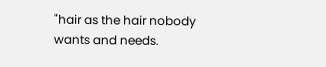"hair as the hair nobody wants and needs.